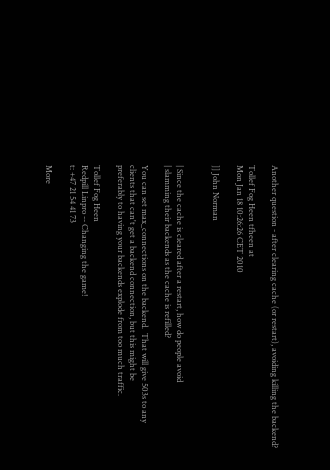Another question - after clearing cache (or restart), avoiding killing the backend?

Tollef Fog Heen tfheen at
Mon Jan 18 10:26:26 CET 2010

]] John Norman


| Since the cache is cleared after a restart, how do people avoid
| slamming their backends as the cache is refilled?

You can set max_connections on the backend.  That will give 503s to any
clients that can't get a backend connection, but this might be
preferably to having your backends explode from too much traffic.

Tollef Fog Heen
Redpill Linpro -- Changing the game!
t: +47 21 54 41 73

More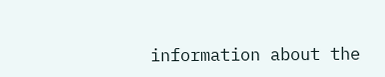information about the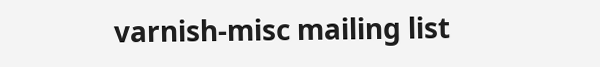varnish-misc mailing list